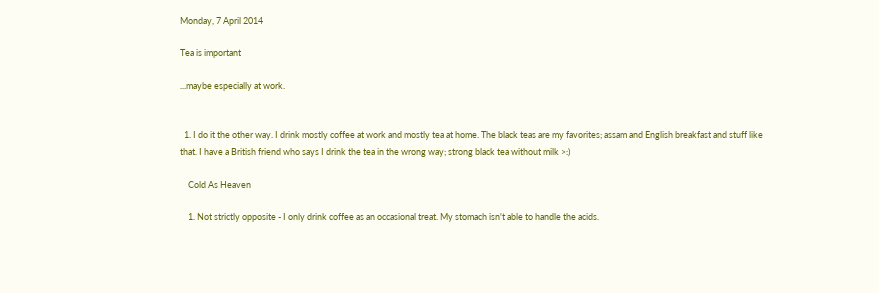Monday, 7 April 2014

Tea is important

...maybe especially at work.


  1. I do it the other way. I drink mostly coffee at work and mostly tea at home. The black teas are my favorites; assam and English breakfast and stuff like that. I have a British friend who says I drink the tea in the wrong way; strong black tea without milk >:)

    Cold As Heaven

    1. Not strictly opposite - I only drink coffee as an occasional treat. My stomach isn't able to handle the acids.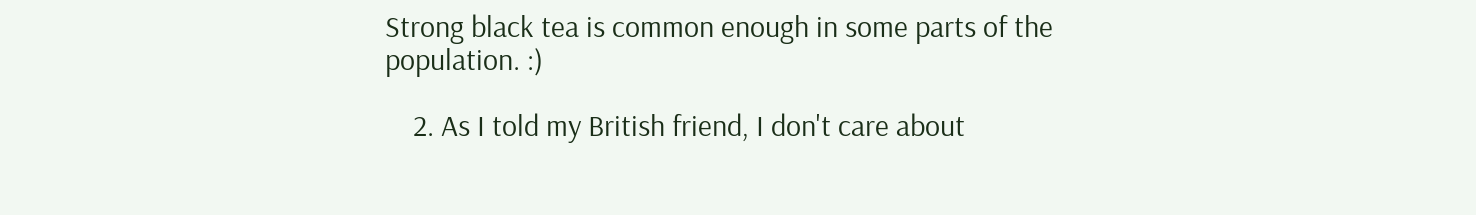Strong black tea is common enough in some parts of the population. :)

    2. As I told my British friend, I don't care about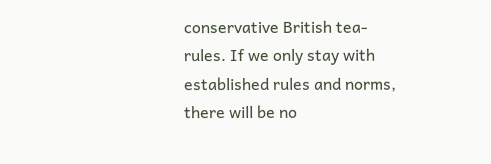conservative British tea-rules. If we only stay with established rules and norms, there will be no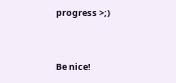progress >;)


Be nice!